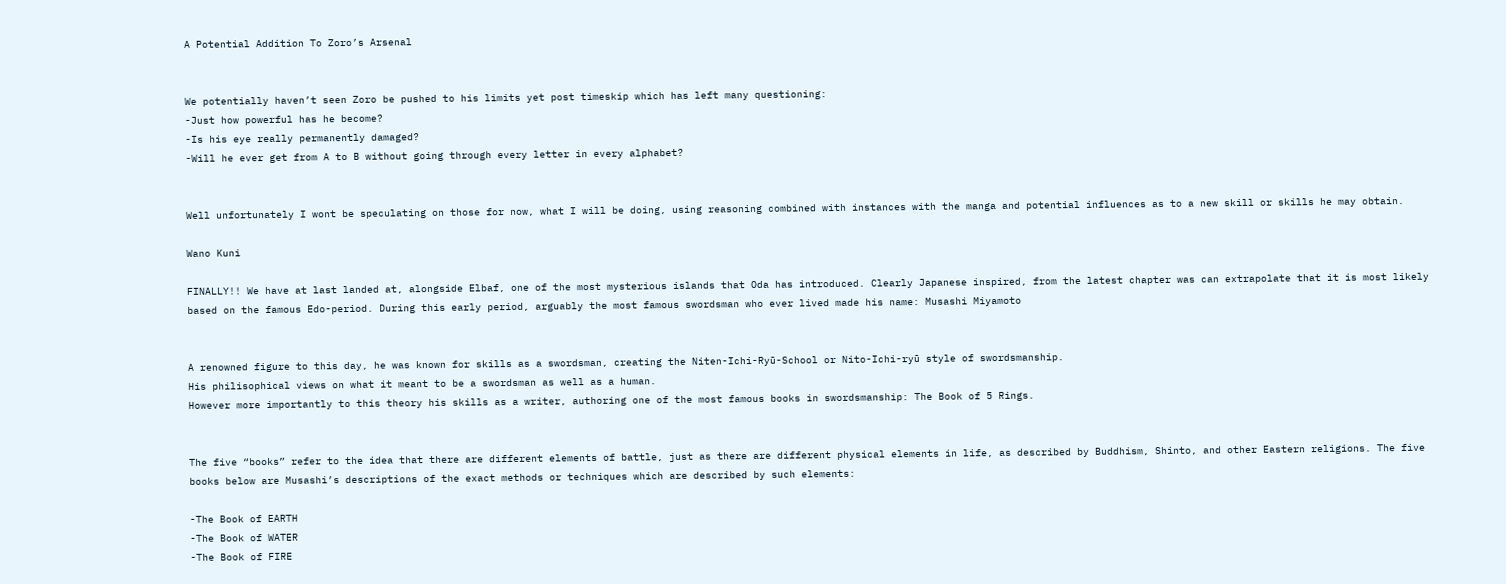A Potential Addition To Zoro’s Arsenal


We potentially haven’t seen Zoro be pushed to his limits yet post timeskip which has left many questioning:
-Just how powerful has he become?
-Is his eye really permanently damaged?
-Will he ever get from A to B without going through every letter in every alphabet?


Well unfortunately I wont be speculating on those for now, what I will be doing, using reasoning combined with instances with the manga and potential influences as to a new skill or skills he may obtain.

Wano Kuni

FINALLY!! We have at last landed at, alongside Elbaf, one of the most mysterious islands that Oda has introduced. Clearly Japanese inspired, from the latest chapter was can extrapolate that it is most likely based on the famous Edo-period. During this early period, arguably the most famous swordsman who ever lived made his name: Musashi Miyamoto


A renowned figure to this day, he was known for skills as a swordsman, creating the Niten-Ichi-Ryū-School or Nito-Ichi-ryū style of swordsmanship.
His philisophical views on what it meant to be a swordsman as well as a human.
However more importantly to this theory his skills as a writer, authoring one of the most famous books in swordsmanship: The Book of 5 Rings.


The five “books” refer to the idea that there are different elements of battle, just as there are different physical elements in life, as described by Buddhism, Shinto, and other Eastern religions. The five books below are Musashi’s descriptions of the exact methods or techniques which are described by such elements:

-The Book of EARTH
-The Book of WATER
-The Book of FIRE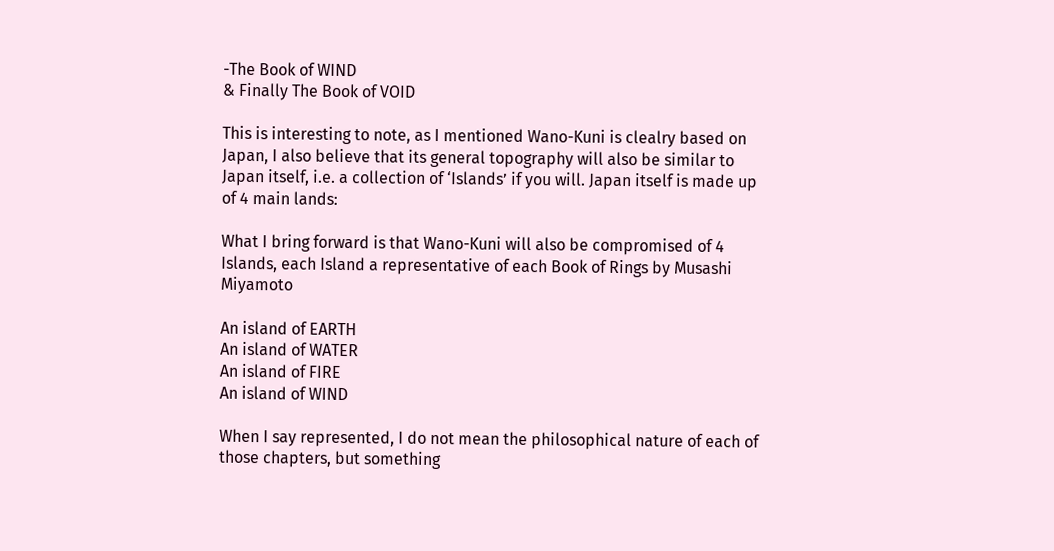-The Book of WIND
& Finally The Book of VOID

This is interesting to note, as I mentioned Wano-Kuni is clealry based on Japan, I also believe that its general topography will also be similar to Japan itself, i.e. a collection of ‘Islands’ if you will. Japan itself is made up of 4 main lands:

What I bring forward is that Wano-Kuni will also be compromised of 4 Islands, each Island a representative of each Book of Rings by Musashi Miyamoto

An island of EARTH
An island of WATER
An island of FIRE
An island of WIND

When I say represented, I do not mean the philosophical nature of each of those chapters, but something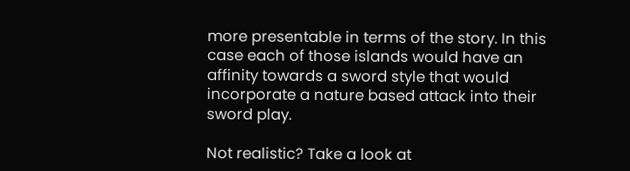more presentable in terms of the story. In this case each of those islands would have an affinity towards a sword style that would incorporate a nature based attack into their sword play.

Not realistic? Take a look at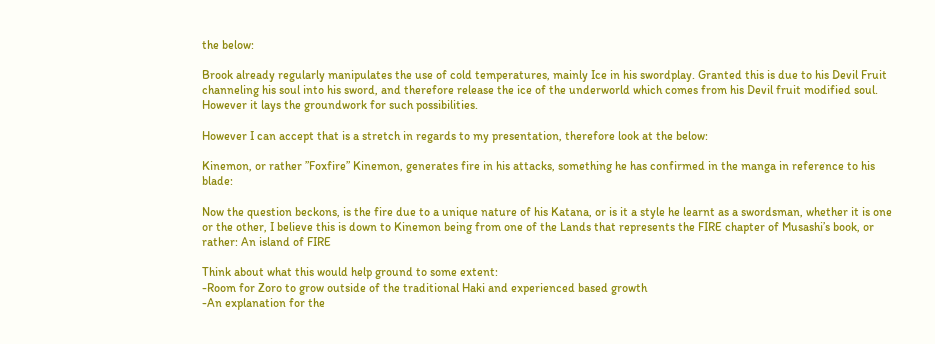the below:

Brook already regularly manipulates the use of cold temperatures, mainly Ice in his swordplay. Granted this is due to his Devil Fruit channeling his soul into his sword, and therefore release the ice of the underworld which comes from his Devil fruit modified soul. However it lays the groundwork for such possibilities.

However I can accept that is a stretch in regards to my presentation, therefore look at the below:

Kinemon, or rather ”Foxfire” Kinemon, generates fire in his attacks, something he has confirmed in the manga in reference to his blade:

Now the question beckons, is the fire due to a unique nature of his Katana, or is it a style he learnt as a swordsman, whether it is one or the other, I believe this is down to Kinemon being from one of the Lands that represents the FIRE chapter of Musashi’s book, or rather: An island of FIRE

Think about what this would help ground to some extent:
-Room for Zoro to grow outside of the traditional Haki and experienced based growth
-An explanation for the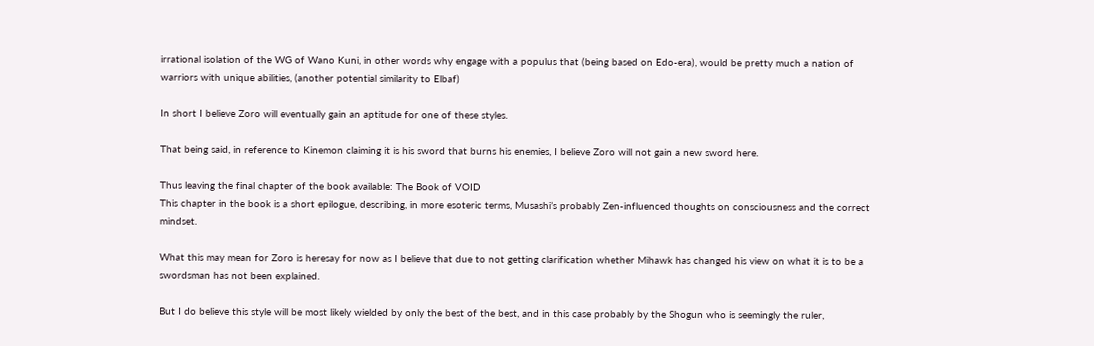irrational isolation of the WG of Wano Kuni, in other words why engage with a populus that (being based on Edo-era), would be pretty much a nation of warriors with unique abilities, (another potential similarity to Elbaf)

In short I believe Zoro will eventually gain an aptitude for one of these styles.

That being said, in reference to Kinemon claiming it is his sword that burns his enemies, I believe Zoro will not gain a new sword here.

Thus leaving the final chapter of the book available: The Book of VOID
This chapter in the book is a short epilogue, describing, in more esoteric terms, Musashi’s probably Zen-influenced thoughts on consciousness and the correct mindset.

What this may mean for Zoro is heresay for now as I believe that due to not getting clarification whether Mihawk has changed his view on what it is to be a swordsman has not been explained.

But I do believe this style will be most likely wielded by only the best of the best, and in this case probably by the Shogun who is seemingly the ruler,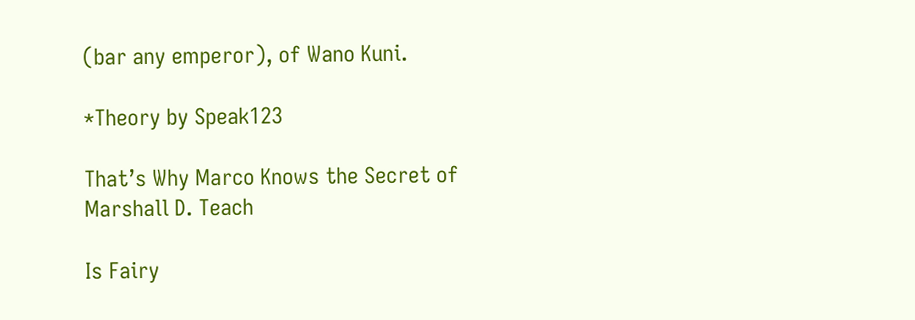(bar any emperor), of Wano Kuni.

*Theory by Speak123

That’s Why Marco Knows the Secret of Marshall D. Teach

Is Fairy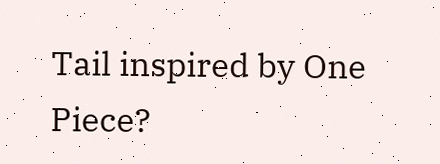Tail inspired by One Piece?